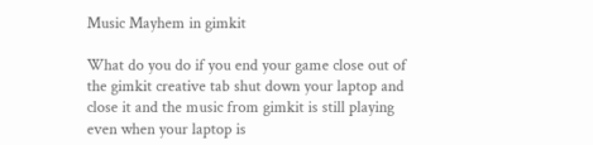Music Mayhem in gimkit

What do you do if you end your game close out of the gimkit creative tab shut down your laptop and close it and the music from gimkit is still playing even when your laptop is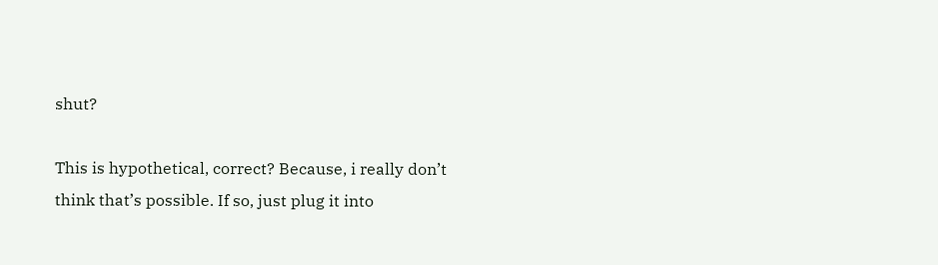shut?

This is hypothetical, correct? Because, i really don’t think that’s possible. If so, just plug it into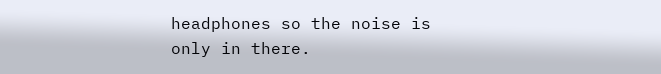headphones so the noise is only in there.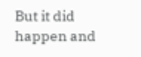But it did happen and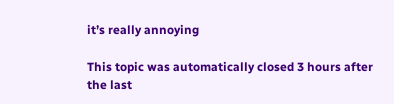it’s really annoying

This topic was automatically closed 3 hours after the last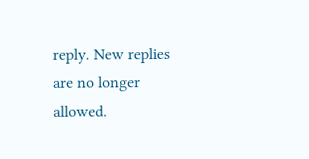reply. New replies are no longer allowed.